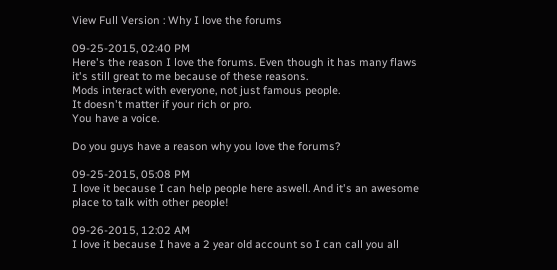View Full Version : Why I love the forums

09-25-2015, 02:40 PM
Here's the reason I love the forums. Even though it has many flaws it's still great to me because of these reasons.
Mods interact with everyone, not just famous people.
It doesn't matter if your rich or pro.
You have a voice.

Do you guys have a reason why you love the forums?

09-25-2015, 05:08 PM
I love it because I can help people here aswell. And it's an awesome place to talk with other people!

09-26-2015, 12:02 AM
I love it because I have a 2 year old account so I can call you all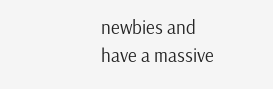newbies and have a massive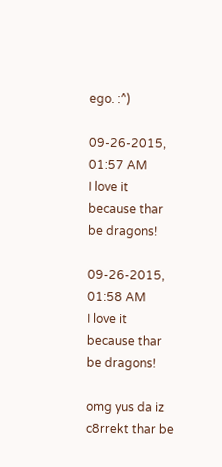ego. :^)

09-26-2015, 01:57 AM
I love it because thar be dragons!

09-26-2015, 01:58 AM
I love it because thar be dragons!

omg yus da iz c8rrekt thar be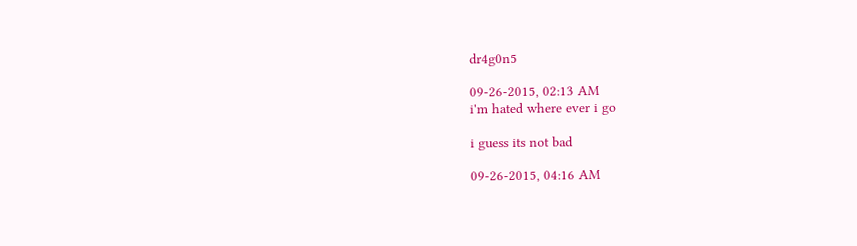dr4g0n5

09-26-2015, 02:13 AM
i'm hated where ever i go

i guess its not bad

09-26-2015, 04:16 AM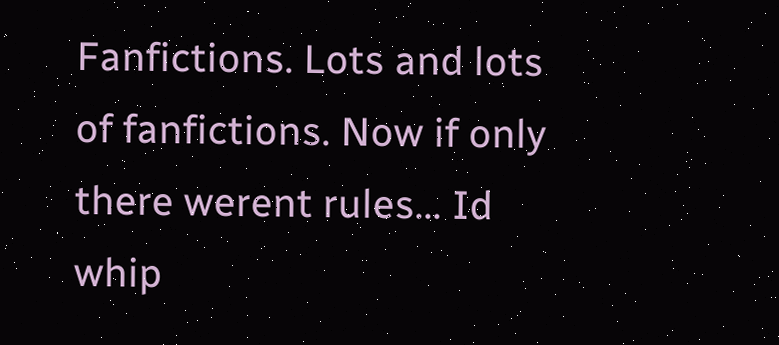Fanfictions. Lots and lots of fanfictions. Now if only there werent rules... Id whip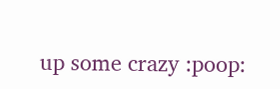up some crazy :poop: